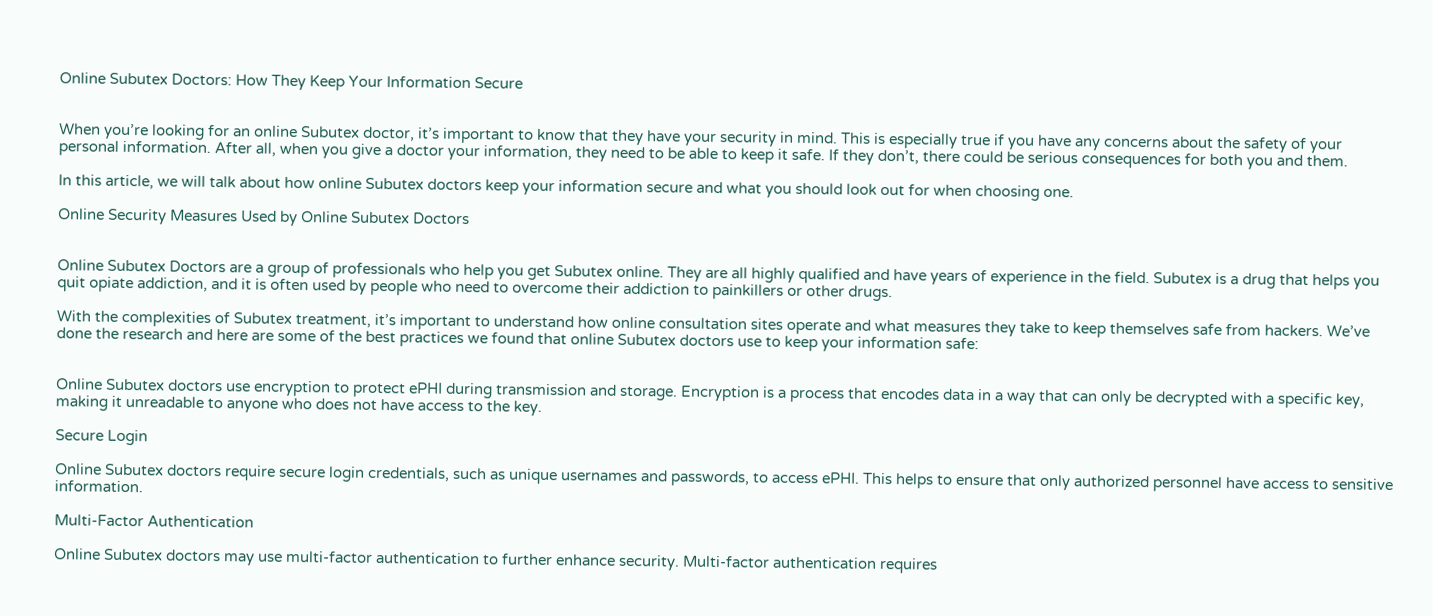Online Subutex Doctors: How They Keep Your Information Secure


When you’re looking for an online Subutex doctor, it’s important to know that they have your security in mind. This is especially true if you have any concerns about the safety of your personal information. After all, when you give a doctor your information, they need to be able to keep it safe. If they don’t, there could be serious consequences for both you and them.

In this article, we will talk about how online Subutex doctors keep your information secure and what you should look out for when choosing one.

Online Security Measures Used by Online Subutex Doctors


Online Subutex Doctors are a group of professionals who help you get Subutex online. They are all highly qualified and have years of experience in the field. Subutex is a drug that helps you quit opiate addiction, and it is often used by people who need to overcome their addiction to painkillers or other drugs.

With the complexities of Subutex treatment, it’s important to understand how online consultation sites operate and what measures they take to keep themselves safe from hackers. We’ve done the research and here are some of the best practices we found that online Subutex doctors use to keep your information safe:


Online Subutex doctors use encryption to protect ePHI during transmission and storage. Encryption is a process that encodes data in a way that can only be decrypted with a specific key, making it unreadable to anyone who does not have access to the key.

Secure Login

Online Subutex doctors require secure login credentials, such as unique usernames and passwords, to access ePHI. This helps to ensure that only authorized personnel have access to sensitive information.

Multi-Factor Authentication

Online Subutex doctors may use multi-factor authentication to further enhance security. Multi-factor authentication requires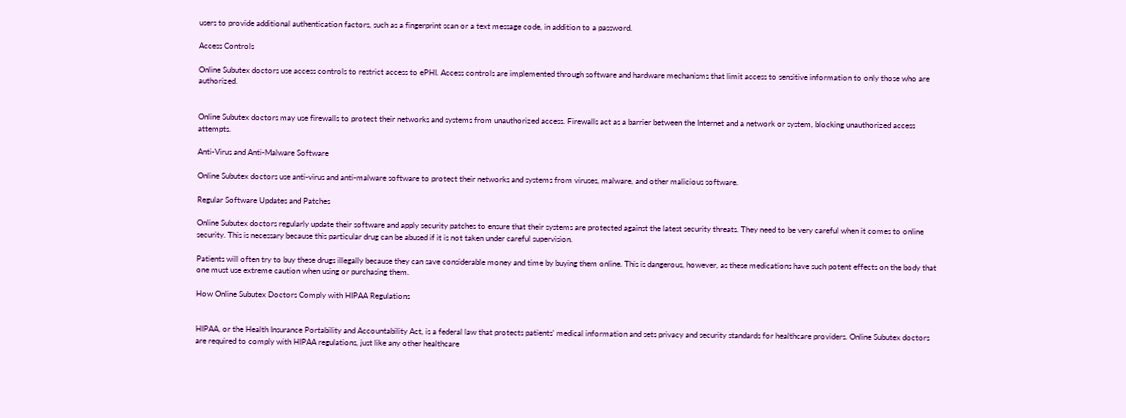users to provide additional authentication factors, such as a fingerprint scan or a text message code, in addition to a password.

Access Controls

Online Subutex doctors use access controls to restrict access to ePHI. Access controls are implemented through software and hardware mechanisms that limit access to sensitive information to only those who are authorized.


Online Subutex doctors may use firewalls to protect their networks and systems from unauthorized access. Firewalls act as a barrier between the Internet and a network or system, blocking unauthorized access attempts.

Anti-Virus and Anti-Malware Software

Online Subutex doctors use anti-virus and anti-malware software to protect their networks and systems from viruses, malware, and other malicious software.

Regular Software Updates and Patches

Online Subutex doctors regularly update their software and apply security patches to ensure that their systems are protected against the latest security threats. They need to be very careful when it comes to online security. This is necessary because this particular drug can be abused if it is not taken under careful supervision.

Patients will often try to buy these drugs illegally because they can save considerable money and time by buying them online. This is dangerous, however, as these medications have such potent effects on the body that one must use extreme caution when using or purchasing them.

How Online Subutex Doctors Comply with HIPAA Regulations


HIPAA, or the Health Insurance Portability and Accountability Act, is a federal law that protects patients’ medical information and sets privacy and security standards for healthcare providers. Online Subutex doctors are required to comply with HIPAA regulations, just like any other healthcare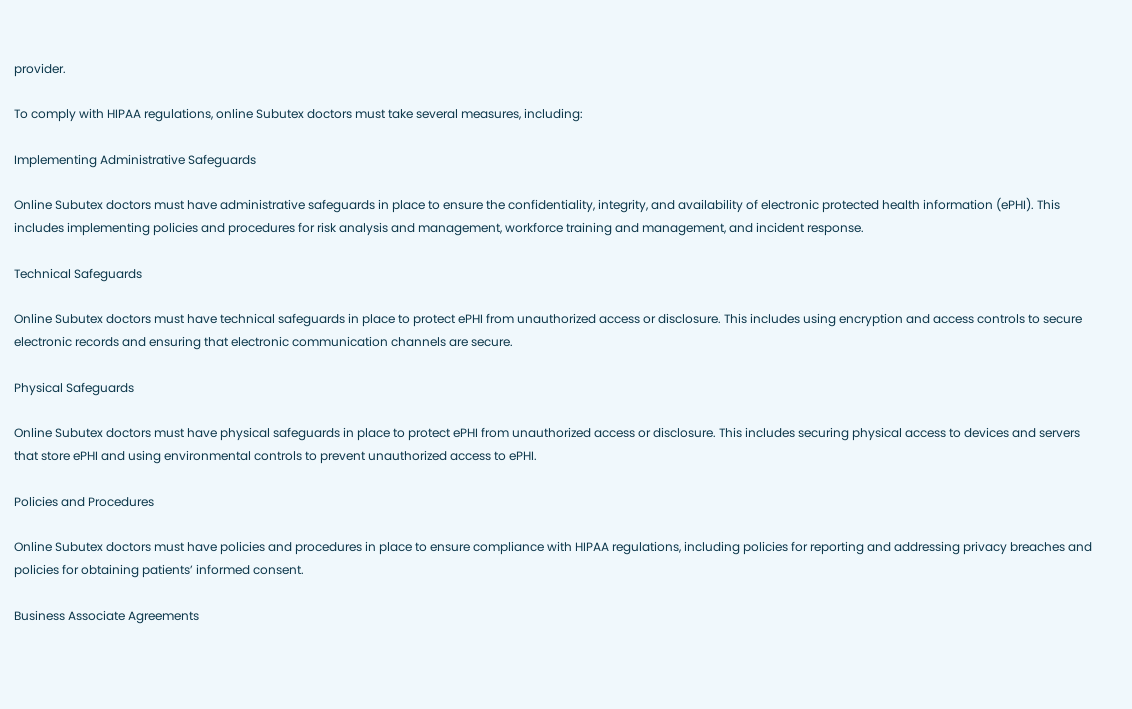provider.

To comply with HIPAA regulations, online Subutex doctors must take several measures, including:

Implementing Administrative Safeguards

Online Subutex doctors must have administrative safeguards in place to ensure the confidentiality, integrity, and availability of electronic protected health information (ePHI). This includes implementing policies and procedures for risk analysis and management, workforce training and management, and incident response.

Technical Safeguards

Online Subutex doctors must have technical safeguards in place to protect ePHI from unauthorized access or disclosure. This includes using encryption and access controls to secure electronic records and ensuring that electronic communication channels are secure.

Physical Safeguards

Online Subutex doctors must have physical safeguards in place to protect ePHI from unauthorized access or disclosure. This includes securing physical access to devices and servers that store ePHI and using environmental controls to prevent unauthorized access to ePHI.

Policies and Procedures

Online Subutex doctors must have policies and procedures in place to ensure compliance with HIPAA regulations, including policies for reporting and addressing privacy breaches and policies for obtaining patients’ informed consent.

Business Associate Agreements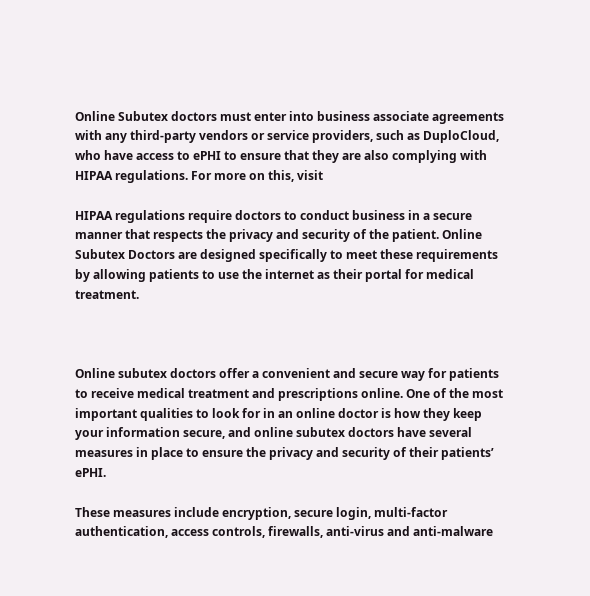Online Subutex doctors must enter into business associate agreements with any third-party vendors or service providers, such as DuploCloud, who have access to ePHI to ensure that they are also complying with HIPAA regulations. For more on this, visit

HIPAA regulations require doctors to conduct business in a secure manner that respects the privacy and security of the patient. Online Subutex Doctors are designed specifically to meet these requirements by allowing patients to use the internet as their portal for medical treatment.



Online subutex doctors offer a convenient and secure way for patients to receive medical treatment and prescriptions online. One of the most important qualities to look for in an online doctor is how they keep your information secure, and online subutex doctors have several measures in place to ensure the privacy and security of their patients’ ePHI.

These measures include encryption, secure login, multi-factor authentication, access controls, firewalls, anti-virus and anti-malware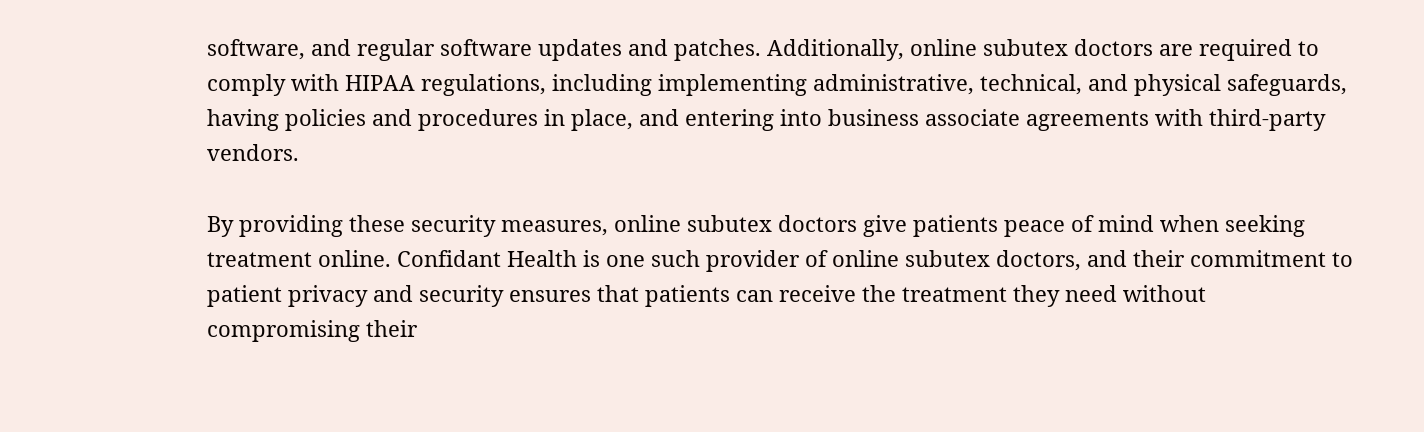software, and regular software updates and patches. Additionally, online subutex doctors are required to comply with HIPAA regulations, including implementing administrative, technical, and physical safeguards, having policies and procedures in place, and entering into business associate agreements with third-party vendors.

By providing these security measures, online subutex doctors give patients peace of mind when seeking treatment online. Confidant Health is one such provider of online subutex doctors, and their commitment to patient privacy and security ensures that patients can receive the treatment they need without compromising their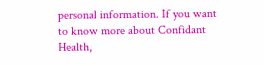personal information. If you want to know more about Confidant Health,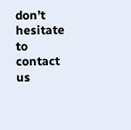don’t hesitate to contact us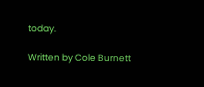today.

Written by Cole Burnett